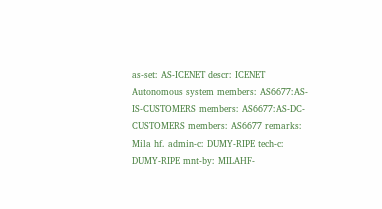as-set: AS-ICENET descr: ICENET Autonomous system members: AS6677:AS-IS-CUSTOMERS members: AS6677:AS-DC-CUSTOMERS members: AS6677 remarks: Mila hf. admin-c: DUMY-RIPE tech-c: DUMY-RIPE mnt-by: MILAHF-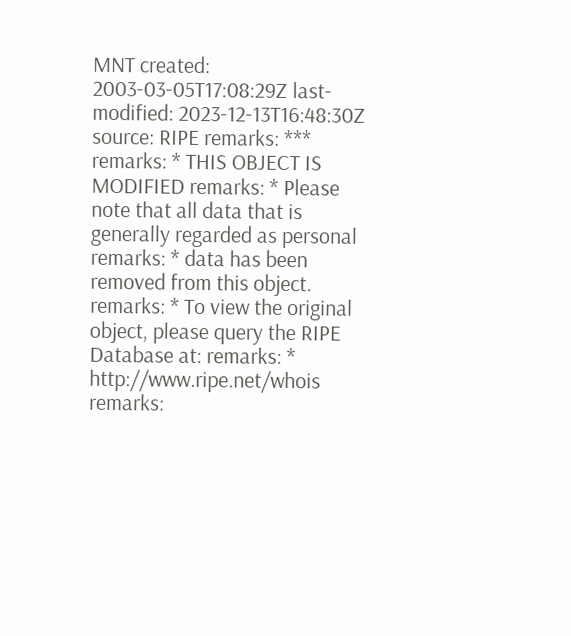MNT created: 2003-03-05T17:08:29Z last-modified: 2023-12-13T16:48:30Z source: RIPE remarks: *** remarks: * THIS OBJECT IS MODIFIED remarks: * Please note that all data that is generally regarded as personal remarks: * data has been removed from this object. remarks: * To view the original object, please query the RIPE Database at: remarks: * http://www.ripe.net/whois remarks: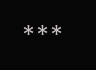***